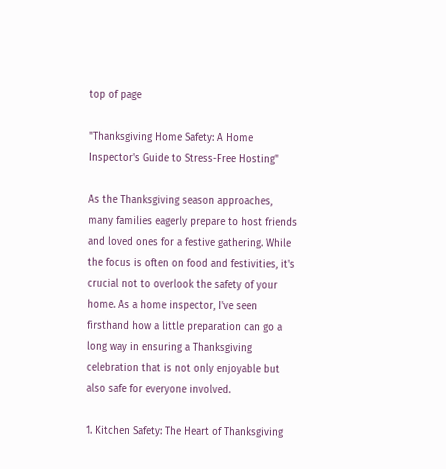top of page

"Thanksgiving Home Safety: A Home Inspector's Guide to Stress-Free Hosting"

As the Thanksgiving season approaches, many families eagerly prepare to host friends and loved ones for a festive gathering. While the focus is often on food and festivities, it's crucial not to overlook the safety of your home. As a home inspector, I've seen firsthand how a little preparation can go a long way in ensuring a Thanksgiving celebration that is not only enjoyable but also safe for everyone involved.

1. Kitchen Safety: The Heart of Thanksgiving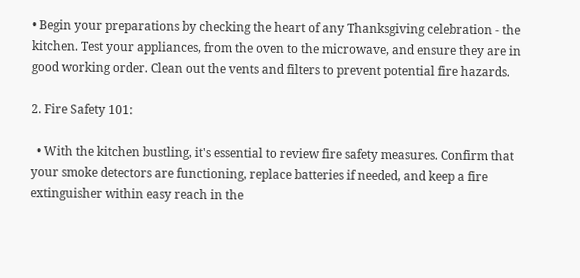• Begin your preparations by checking the heart of any Thanksgiving celebration - the kitchen. Test your appliances, from the oven to the microwave, and ensure they are in good working order. Clean out the vents and filters to prevent potential fire hazards.

2. Fire Safety 101:

  • With the kitchen bustling, it's essential to review fire safety measures. Confirm that your smoke detectors are functioning, replace batteries if needed, and keep a fire extinguisher within easy reach in the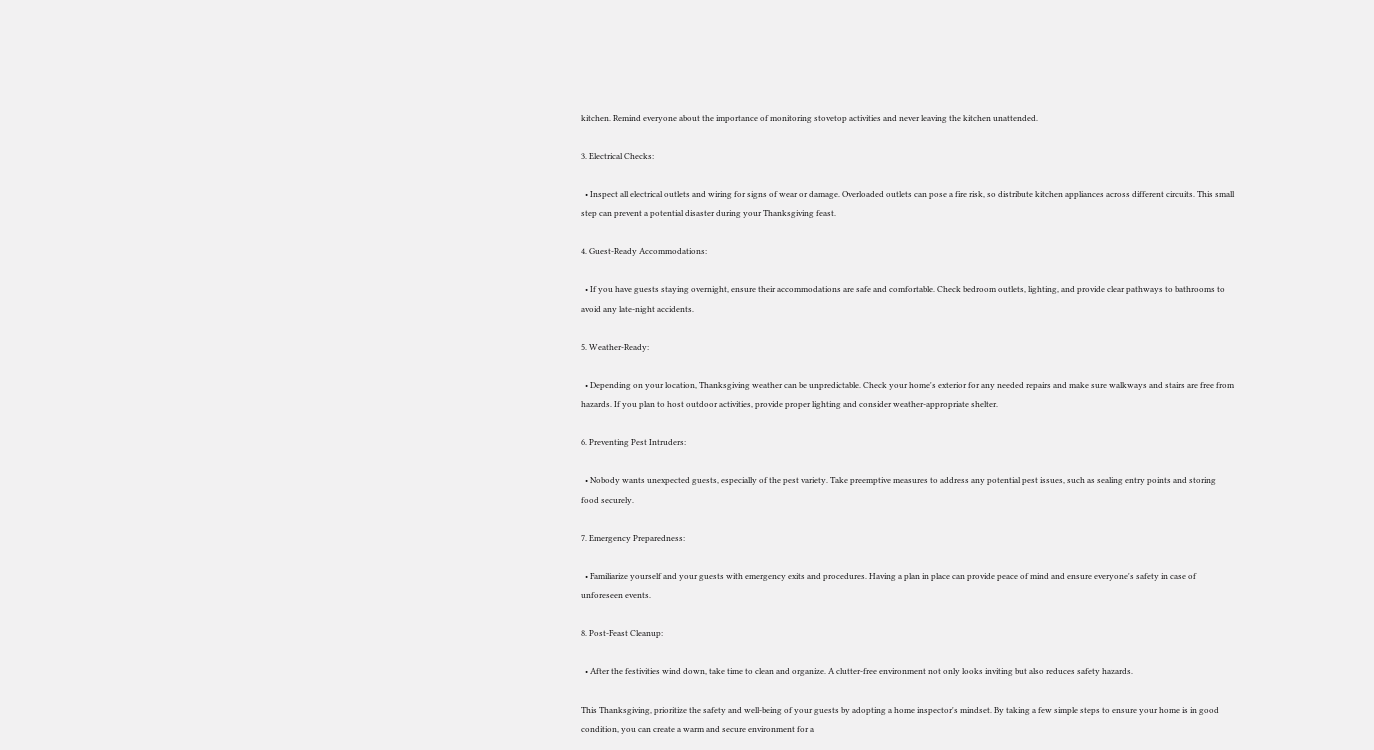kitchen. Remind everyone about the importance of monitoring stovetop activities and never leaving the kitchen unattended.

3. Electrical Checks:

  • Inspect all electrical outlets and wiring for signs of wear or damage. Overloaded outlets can pose a fire risk, so distribute kitchen appliances across different circuits. This small step can prevent a potential disaster during your Thanksgiving feast.

4. Guest-Ready Accommodations:

  • If you have guests staying overnight, ensure their accommodations are safe and comfortable. Check bedroom outlets, lighting, and provide clear pathways to bathrooms to avoid any late-night accidents.

5. Weather-Ready:

  • Depending on your location, Thanksgiving weather can be unpredictable. Check your home's exterior for any needed repairs and make sure walkways and stairs are free from hazards. If you plan to host outdoor activities, provide proper lighting and consider weather-appropriate shelter.

6. Preventing Pest Intruders:

  • Nobody wants unexpected guests, especially of the pest variety. Take preemptive measures to address any potential pest issues, such as sealing entry points and storing food securely.

7. Emergency Preparedness:

  • Familiarize yourself and your guests with emergency exits and procedures. Having a plan in place can provide peace of mind and ensure everyone's safety in case of unforeseen events.

8. Post-Feast Cleanup:

  • After the festivities wind down, take time to clean and organize. A clutter-free environment not only looks inviting but also reduces safety hazards.

This Thanksgiving, prioritize the safety and well-being of your guests by adopting a home inspector's mindset. By taking a few simple steps to ensure your home is in good condition, you can create a warm and secure environment for a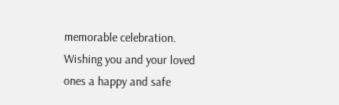memorable celebration. Wishing you and your loved ones a happy and safe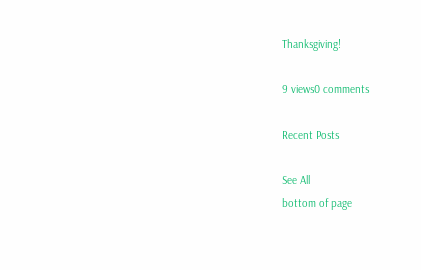Thanksgiving!

9 views0 comments

Recent Posts

See All
bottom of page